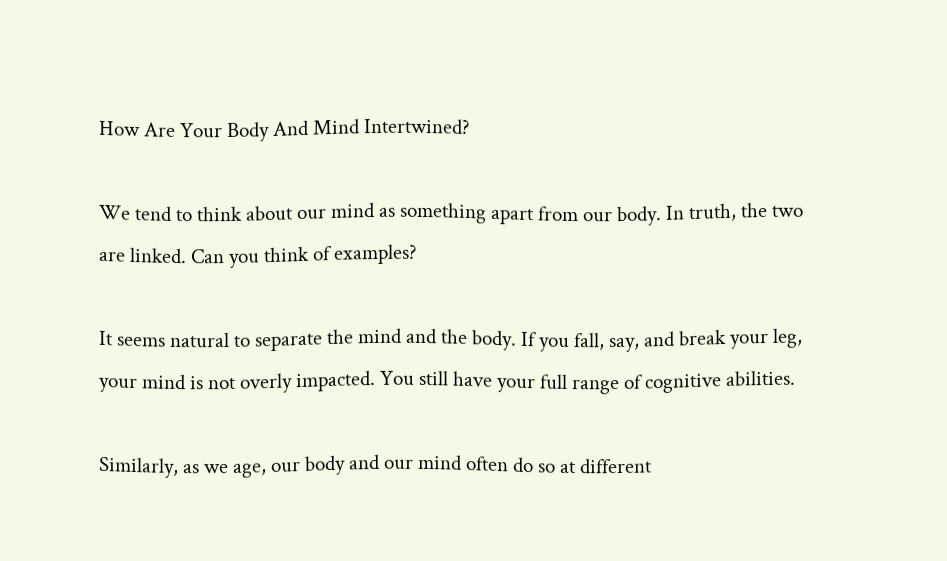How Are Your Body And Mind Intertwined?

We tend to think about our mind as something apart from our body. In truth, the two are linked. Can you think of examples?

It seems natural to separate the mind and the body. If you fall, say, and break your leg, your mind is not overly impacted. You still have your full range of cognitive abilities.

Similarly, as we age, our body and our mind often do so at different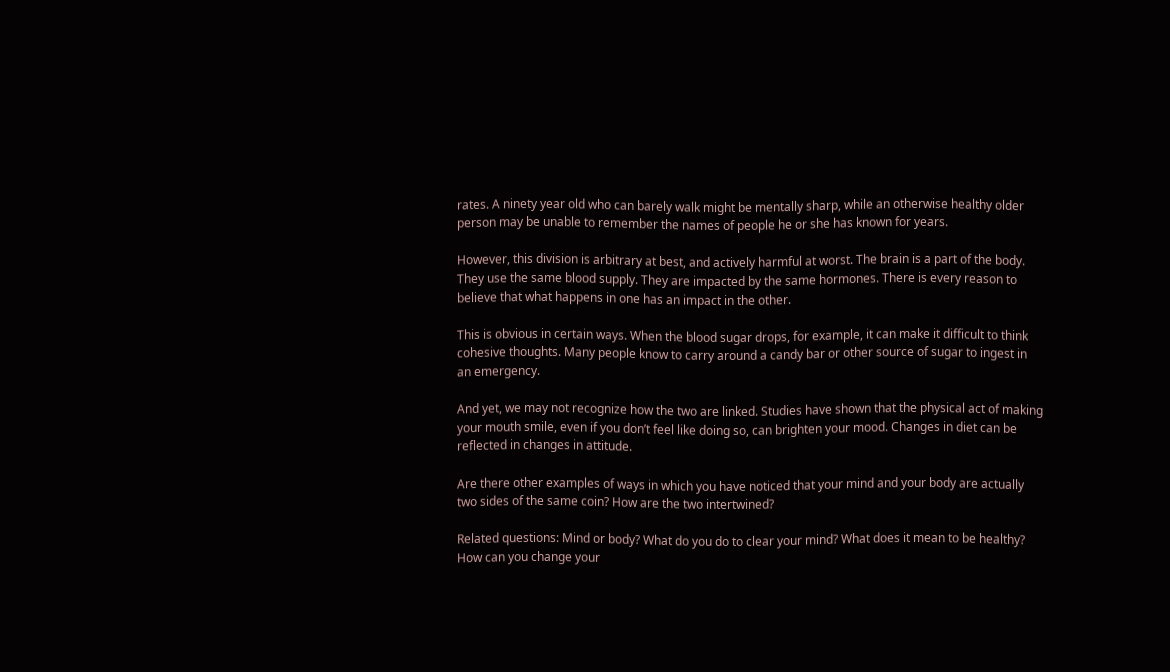rates. A ninety year old who can barely walk might be mentally sharp, while an otherwise healthy older person may be unable to remember the names of people he or she has known for years.

However, this division is arbitrary at best, and actively harmful at worst. The brain is a part of the body. They use the same blood supply. They are impacted by the same hormones. There is every reason to believe that what happens in one has an impact in the other.

This is obvious in certain ways. When the blood sugar drops, for example, it can make it difficult to think cohesive thoughts. Many people know to carry around a candy bar or other source of sugar to ingest in an emergency.

And yet, we may not recognize how the two are linked. Studies have shown that the physical act of making your mouth smile, even if you don’t feel like doing so, can brighten your mood. Changes in diet can be reflected in changes in attitude.

Are there other examples of ways in which you have noticed that your mind and your body are actually two sides of the same coin? How are the two intertwined?

Related questions: Mind or body? What do you do to clear your mind? What does it mean to be healthy? How can you change your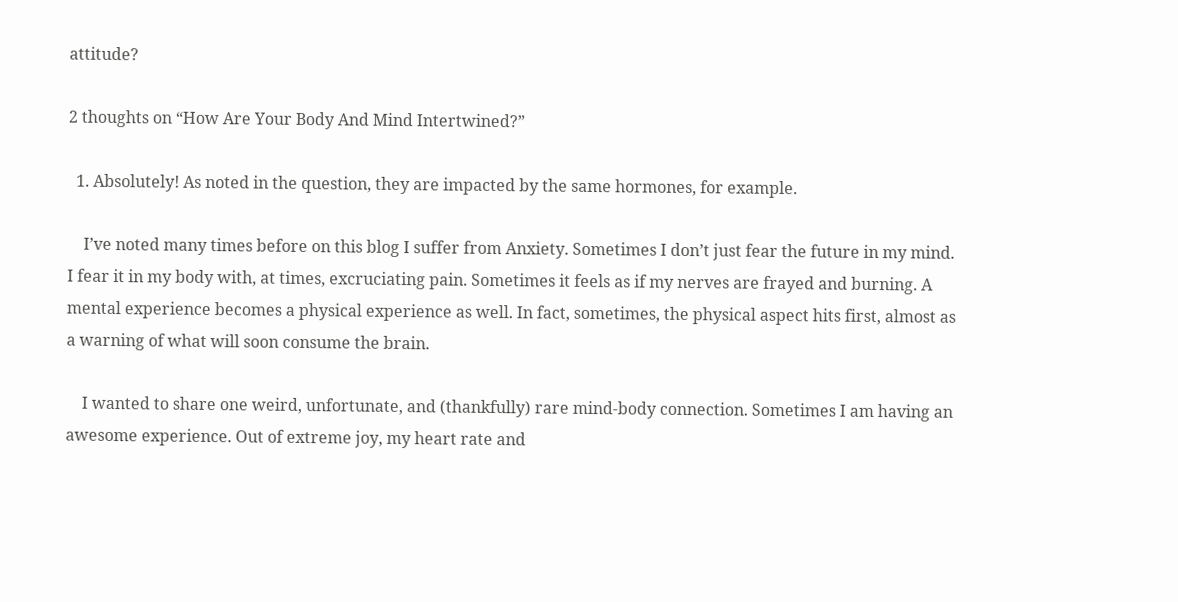attitude?

2 thoughts on “How Are Your Body And Mind Intertwined?”

  1. Absolutely! As noted in the question, they are impacted by the same hormones, for example.

    I’ve noted many times before on this blog I suffer from Anxiety. Sometimes I don’t just fear the future in my mind. I fear it in my body with, at times, excruciating pain. Sometimes it feels as if my nerves are frayed and burning. A mental experience becomes a physical experience as well. In fact, sometimes, the physical aspect hits first, almost as a warning of what will soon consume the brain.

    I wanted to share one weird, unfortunate, and (thankfully) rare mind-body connection. Sometimes I am having an awesome experience. Out of extreme joy, my heart rate and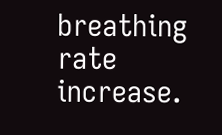breathing rate increase.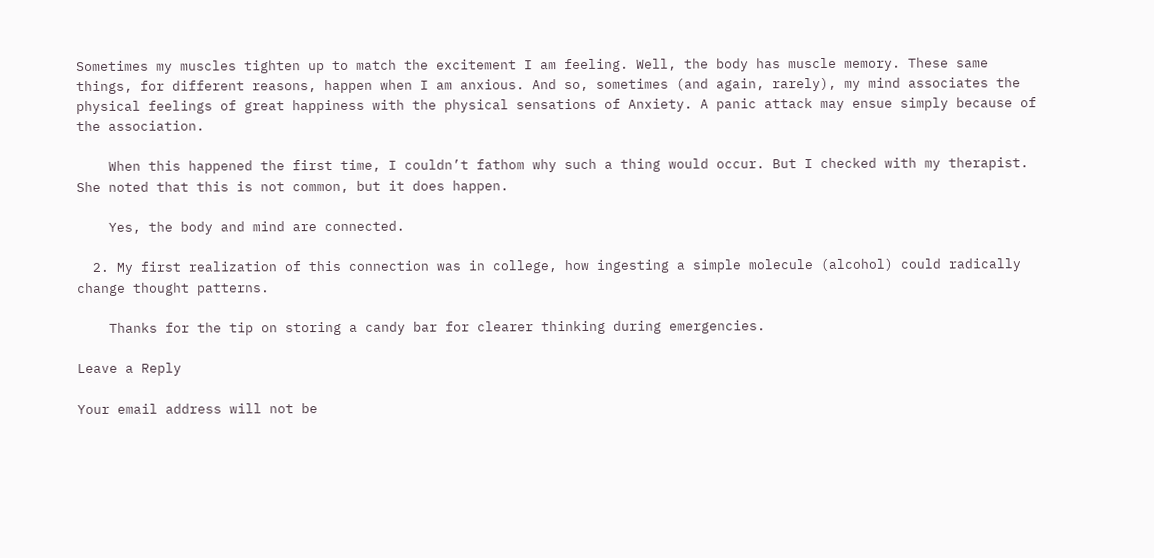Sometimes my muscles tighten up to match the excitement I am feeling. Well, the body has muscle memory. These same things, for different reasons, happen when I am anxious. And so, sometimes (and again, rarely), my mind associates the physical feelings of great happiness with the physical sensations of Anxiety. A panic attack may ensue simply because of the association.

    When this happened the first time, I couldn’t fathom why such a thing would occur. But I checked with my therapist. She noted that this is not common, but it does happen.

    Yes, the body and mind are connected.

  2. My first realization of this connection was in college, how ingesting a simple molecule (alcohol) could radically change thought patterns.

    Thanks for the tip on storing a candy bar for clearer thinking during emergencies.

Leave a Reply

Your email address will not be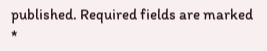published. Required fields are marked *